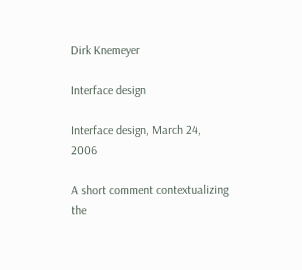Dirk Knemeyer

Interface design

Interface design, March 24, 2006

A short comment contextualizing the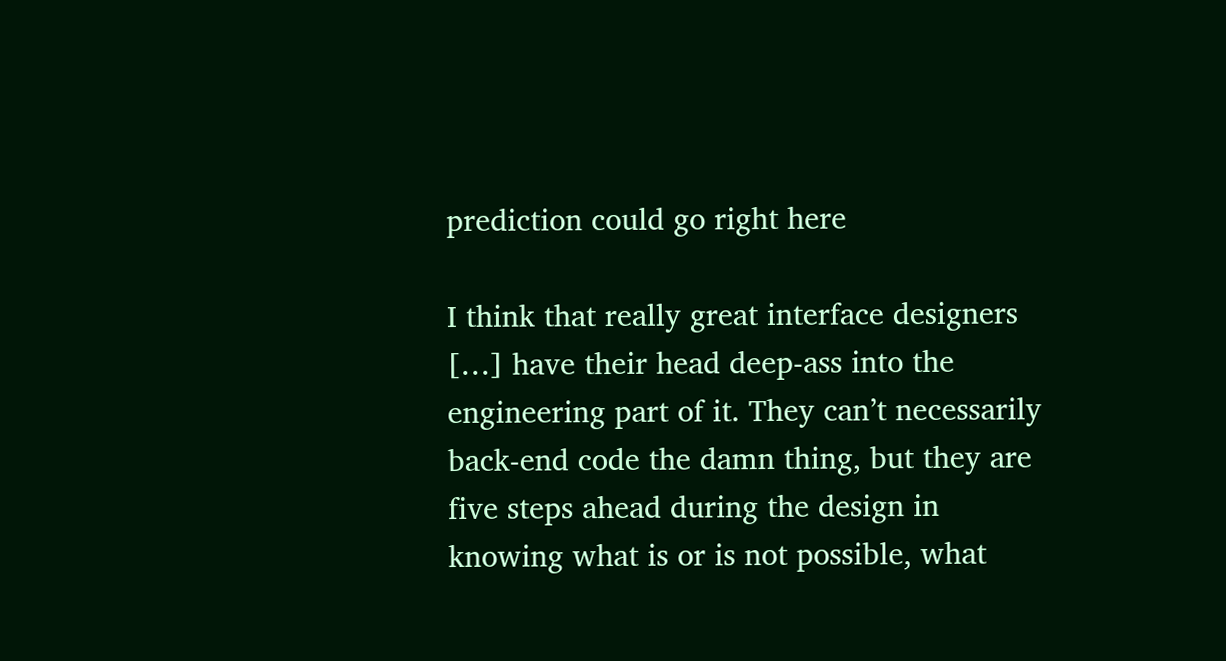prediction could go right here

I think that really great interface designers […] have their head deep-ass into the engineering part of it. They can’t necessarily back-end code the damn thing, but they are five steps ahead during the design in knowing what is or is not possible, what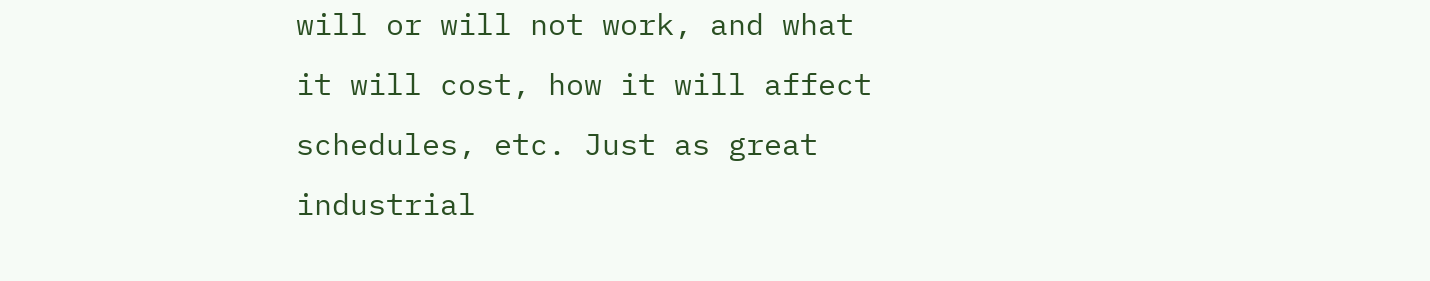will or will not work, and what it will cost, how it will affect schedules, etc. Just as great industrial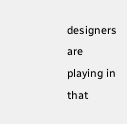designers are playing in that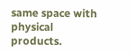same space with physical products.